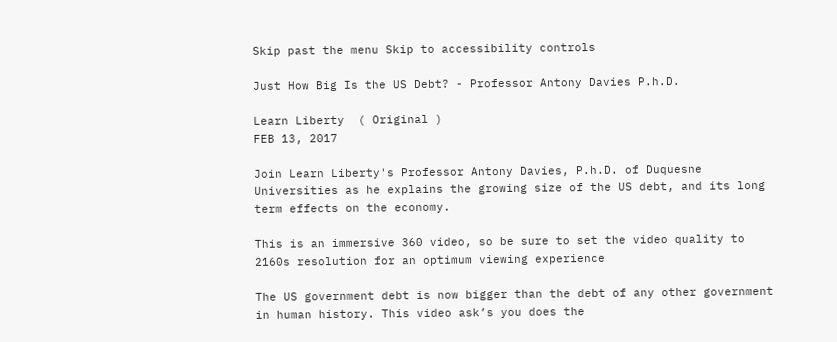Skip past the menu Skip to accessibility controls

Just How Big Is the US Debt? - Professor Antony Davies P.h.D.

Learn Liberty  ( Original )
FEB 13, 2017

Join Learn Liberty's Professor Antony Davies, P.h.D. of Duquesne Universities as he explains the growing size of the US debt, and its long term effects on the economy.

This is an immersive 360 video, so be sure to set the video quality to 2160s resolution for an optimum viewing experience

The US government debt is now bigger than the debt of any other government in human history. This video ask’s you does the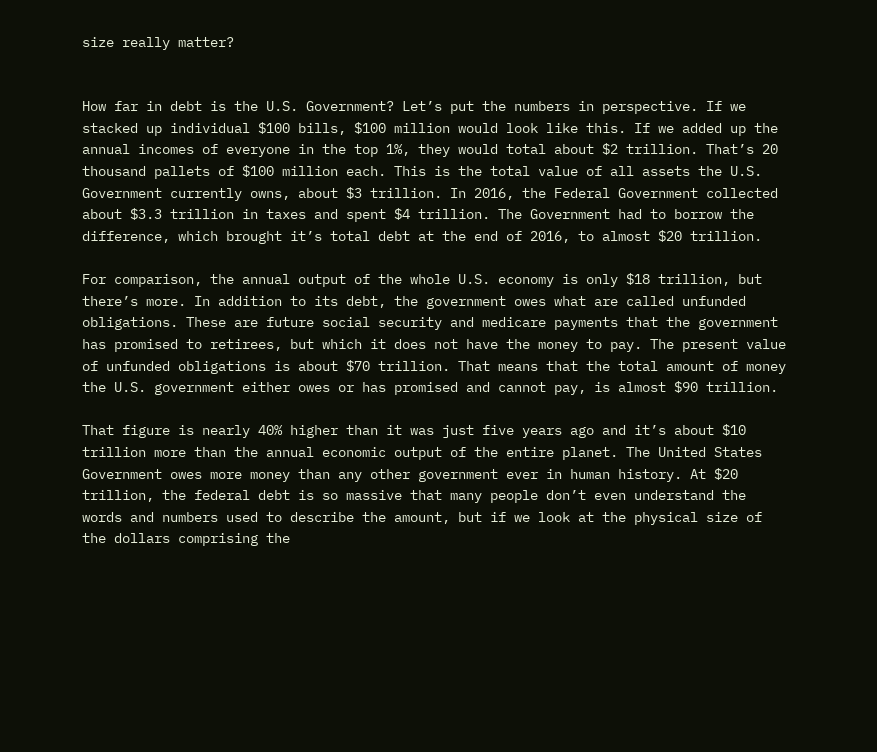size really matter?


How far in debt is the U.S. Government? Let’s put the numbers in perspective. If we stacked up individual $100 bills, $100 million would look like this. If we added up the annual incomes of everyone in the top 1%, they would total about $2 trillion. That’s 20 thousand pallets of $100 million each. This is the total value of all assets the U.S. Government currently owns, about $3 trillion. In 2016, the Federal Government collected about $3.3 trillion in taxes and spent $4 trillion. The Government had to borrow the difference, which brought it’s total debt at the end of 2016, to almost $20 trillion.

For comparison, the annual output of the whole U.S. economy is only $18 trillion, but there’s more. In addition to its debt, the government owes what are called unfunded obligations. These are future social security and medicare payments that the government has promised to retirees, but which it does not have the money to pay. The present value of unfunded obligations is about $70 trillion. That means that the total amount of money the U.S. government either owes or has promised and cannot pay, is almost $90 trillion.

That figure is nearly 40% higher than it was just five years ago and it’s about $10 trillion more than the annual economic output of the entire planet. The United States Government owes more money than any other government ever in human history. At $20 trillion, the federal debt is so massive that many people don’t even understand the words and numbers used to describe the amount, but if we look at the physical size of the dollars comprising the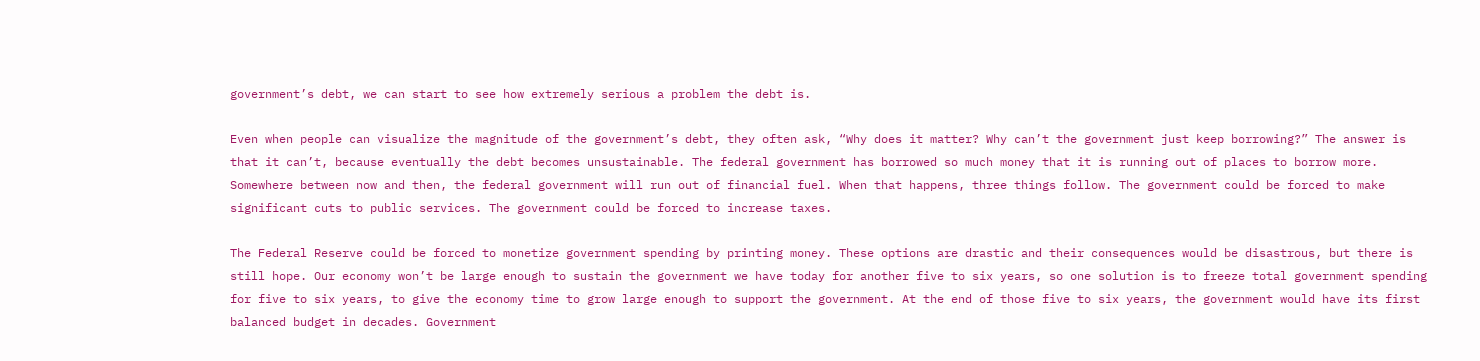government’s debt, we can start to see how extremely serious a problem the debt is.

Even when people can visualize the magnitude of the government’s debt, they often ask, “Why does it matter? Why can’t the government just keep borrowing?” The answer is that it can’t, because eventually the debt becomes unsustainable. The federal government has borrowed so much money that it is running out of places to borrow more. Somewhere between now and then, the federal government will run out of financial fuel. When that happens, three things follow. The government could be forced to make significant cuts to public services. The government could be forced to increase taxes.

The Federal Reserve could be forced to monetize government spending by printing money. These options are drastic and their consequences would be disastrous, but there is still hope. Our economy won’t be large enough to sustain the government we have today for another five to six years, so one solution is to freeze total government spending for five to six years, to give the economy time to grow large enough to support the government. At the end of those five to six years, the government would have its first balanced budget in decades. Government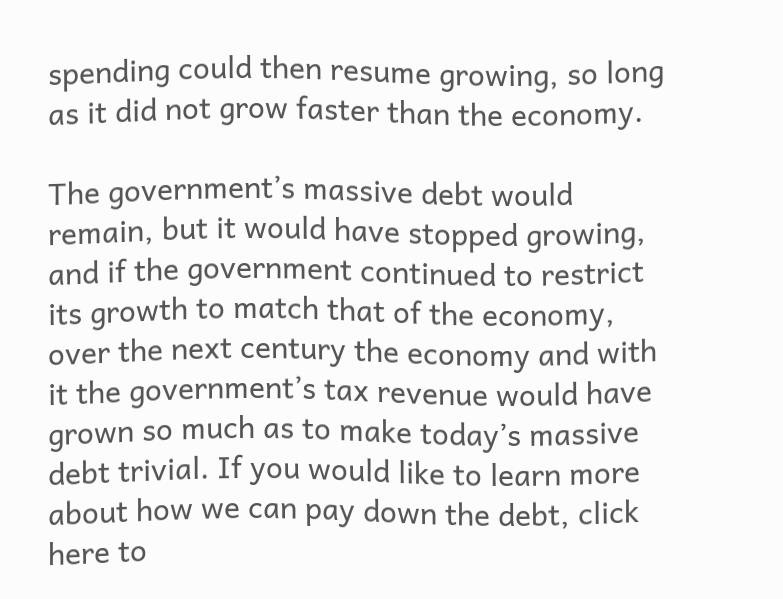spending could then resume growing, so long as it did not grow faster than the economy.

The government’s massive debt would remain, but it would have stopped growing, and if the government continued to restrict its growth to match that of the economy, over the next century the economy and with it the government’s tax revenue would have grown so much as to make today’s massive debt trivial. If you would like to learn more about how we can pay down the debt, click here to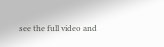see the full video and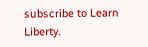subscribe to Learn Liberty.